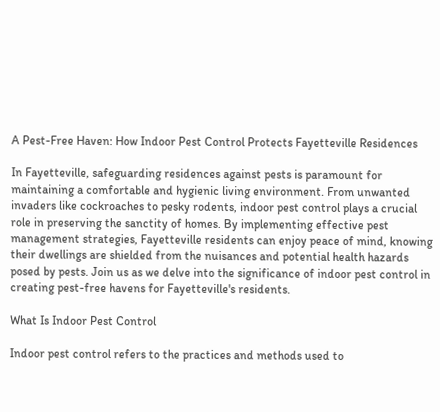A Pest-Free Haven: How Indoor Pest Control Protects Fayetteville Residences

In Fayetteville, safeguarding residences against pests is paramount for maintaining a comfortable and hygienic living environment. From unwanted invaders like cockroaches to pesky rodents, indoor pest control plays a crucial role in preserving the sanctity of homes. By implementing effective pest management strategies, Fayetteville residents can enjoy peace of mind, knowing their dwellings are shielded from the nuisances and potential health hazards posed by pests. Join us as we delve into the significance of indoor pest control in creating pest-free havens for Fayetteville's residents.

What Is Indoor Pest Control

Indoor pest control refers to the practices and methods used to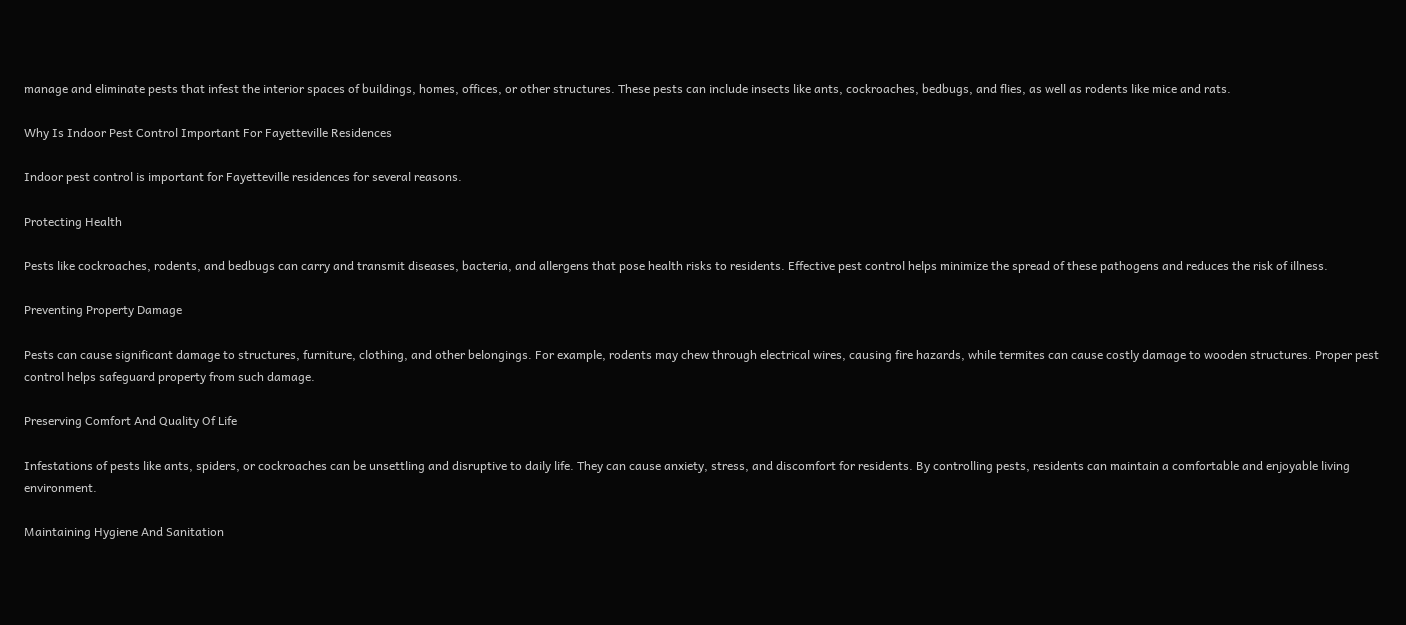manage and eliminate pests that infest the interior spaces of buildings, homes, offices, or other structures. These pests can include insects like ants, cockroaches, bedbugs, and flies, as well as rodents like mice and rats.

Why Is Indoor Pest Control Important For Fayetteville Residences

Indoor pest control is important for Fayetteville residences for several reasons.

Protecting Health

Pests like cockroaches, rodents, and bedbugs can carry and transmit diseases, bacteria, and allergens that pose health risks to residents. Effective pest control helps minimize the spread of these pathogens and reduces the risk of illness.

Preventing Property Damage

Pests can cause significant damage to structures, furniture, clothing, and other belongings. For example, rodents may chew through electrical wires, causing fire hazards, while termites can cause costly damage to wooden structures. Proper pest control helps safeguard property from such damage.

Preserving Comfort And Quality Of Life

Infestations of pests like ants, spiders, or cockroaches can be unsettling and disruptive to daily life. They can cause anxiety, stress, and discomfort for residents. By controlling pests, residents can maintain a comfortable and enjoyable living environment.

Maintaining Hygiene And Sanitation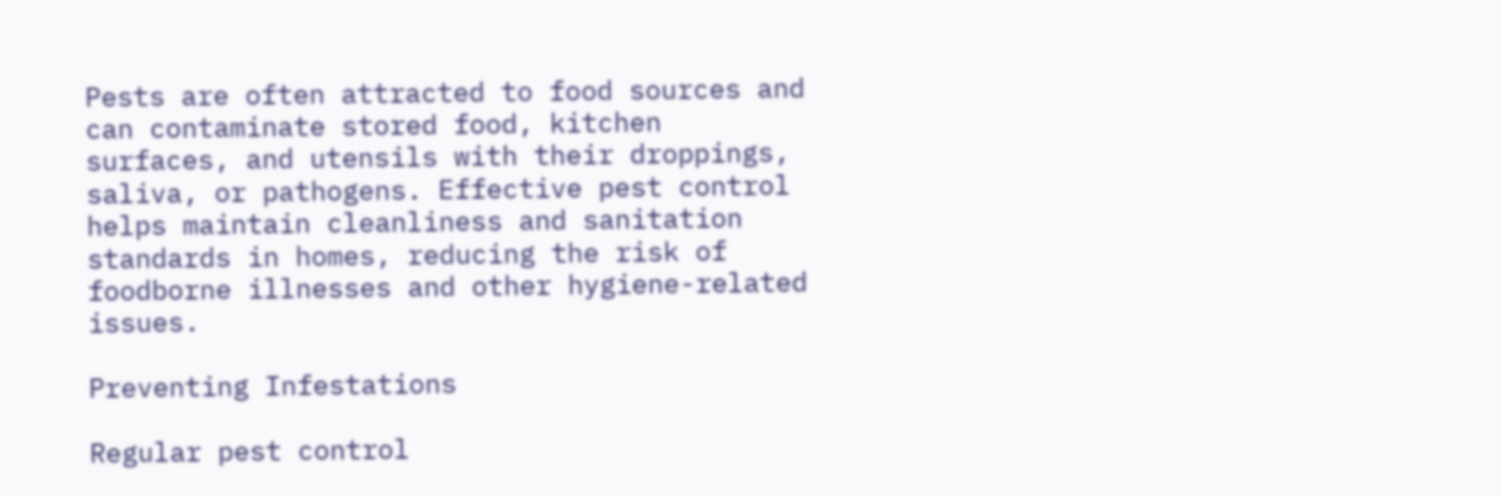Pests are often attracted to food sources and can contaminate stored food, kitchen surfaces, and utensils with their droppings, saliva, or pathogens. Effective pest control helps maintain cleanliness and sanitation standards in homes, reducing the risk of foodborne illnesses and other hygiene-related issues.

Preventing Infestations

Regular pest control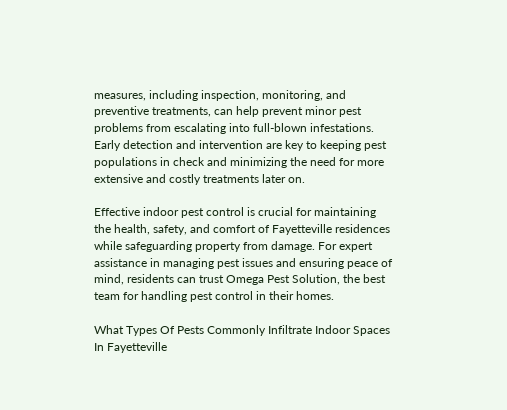measures, including inspection, monitoring, and preventive treatments, can help prevent minor pest problems from escalating into full-blown infestations. Early detection and intervention are key to keeping pest populations in check and minimizing the need for more extensive and costly treatments later on.

Effective indoor pest control is crucial for maintaining the health, safety, and comfort of Fayetteville residences while safeguarding property from damage. For expert assistance in managing pest issues and ensuring peace of mind, residents can trust Omega Pest Solution, the best team for handling pest control in their homes.

What Types Of Pests Commonly Infiltrate Indoor Spaces In Fayetteville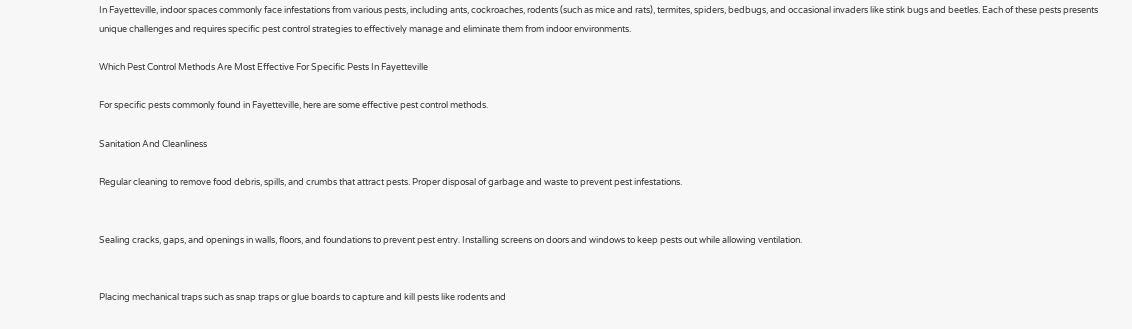In Fayetteville, indoor spaces commonly face infestations from various pests, including ants, cockroaches, rodents (such as mice and rats), termites, spiders, bedbugs, and occasional invaders like stink bugs and beetles. Each of these pests presents unique challenges and requires specific pest control strategies to effectively manage and eliminate them from indoor environments.

Which Pest Control Methods Are Most Effective For Specific Pests In Fayetteville

For specific pests commonly found in Fayetteville, here are some effective pest control methods.

Sanitation And Cleanliness

Regular cleaning to remove food debris, spills, and crumbs that attract pests. Proper disposal of garbage and waste to prevent pest infestations.


Sealing cracks, gaps, and openings in walls, floors, and foundations to prevent pest entry. Installing screens on doors and windows to keep pests out while allowing ventilation.


Placing mechanical traps such as snap traps or glue boards to capture and kill pests like rodents and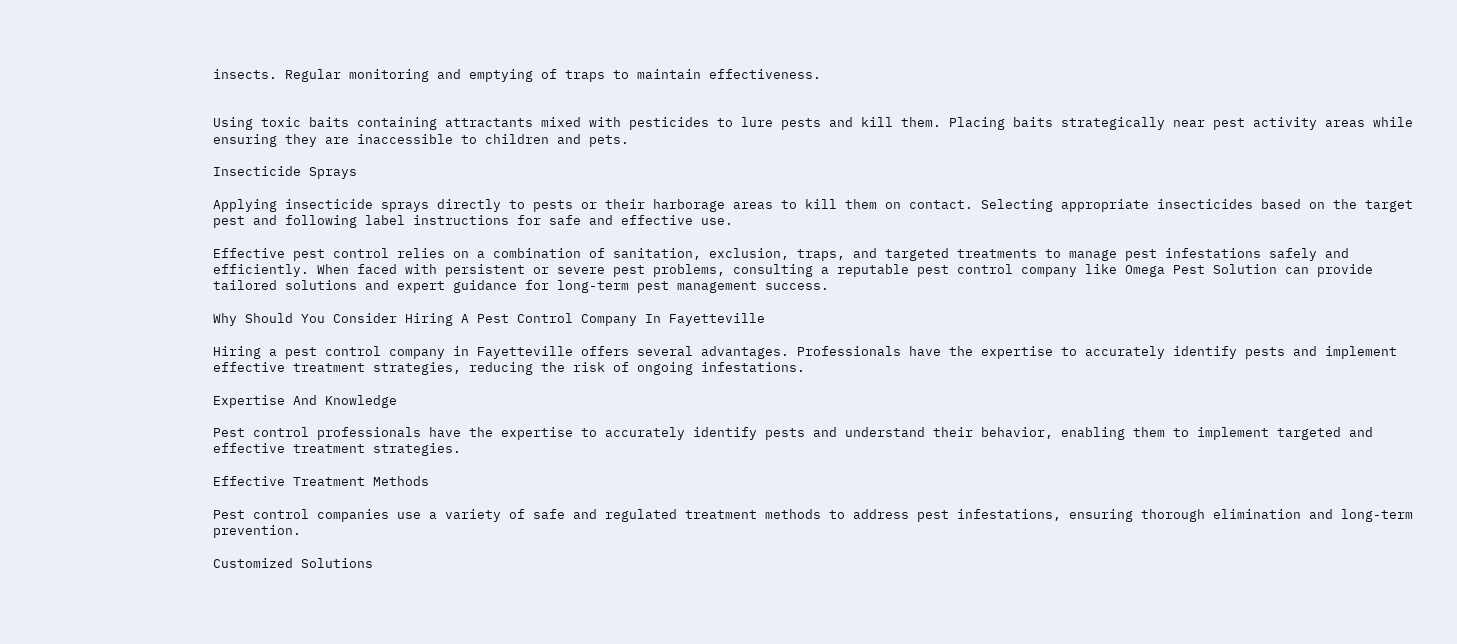insects. Regular monitoring and emptying of traps to maintain effectiveness.


Using toxic baits containing attractants mixed with pesticides to lure pests and kill them. Placing baits strategically near pest activity areas while ensuring they are inaccessible to children and pets.

Insecticide Sprays

Applying insecticide sprays directly to pests or their harborage areas to kill them on contact. Selecting appropriate insecticides based on the target pest and following label instructions for safe and effective use.

Effective pest control relies on a combination of sanitation, exclusion, traps, and targeted treatments to manage pest infestations safely and efficiently. When faced with persistent or severe pest problems, consulting a reputable pest control company like Omega Pest Solution can provide tailored solutions and expert guidance for long-term pest management success.

Why Should You Consider Hiring A Pest Control Company In Fayetteville

Hiring a pest control company in Fayetteville offers several advantages. Professionals have the expertise to accurately identify pests and implement effective treatment strategies, reducing the risk of ongoing infestations.

Expertise And Knowledge

Pest control professionals have the expertise to accurately identify pests and understand their behavior, enabling them to implement targeted and effective treatment strategies.

Effective Treatment Methods

Pest control companies use a variety of safe and regulated treatment methods to address pest infestations, ensuring thorough elimination and long-term prevention.

Customized Solutions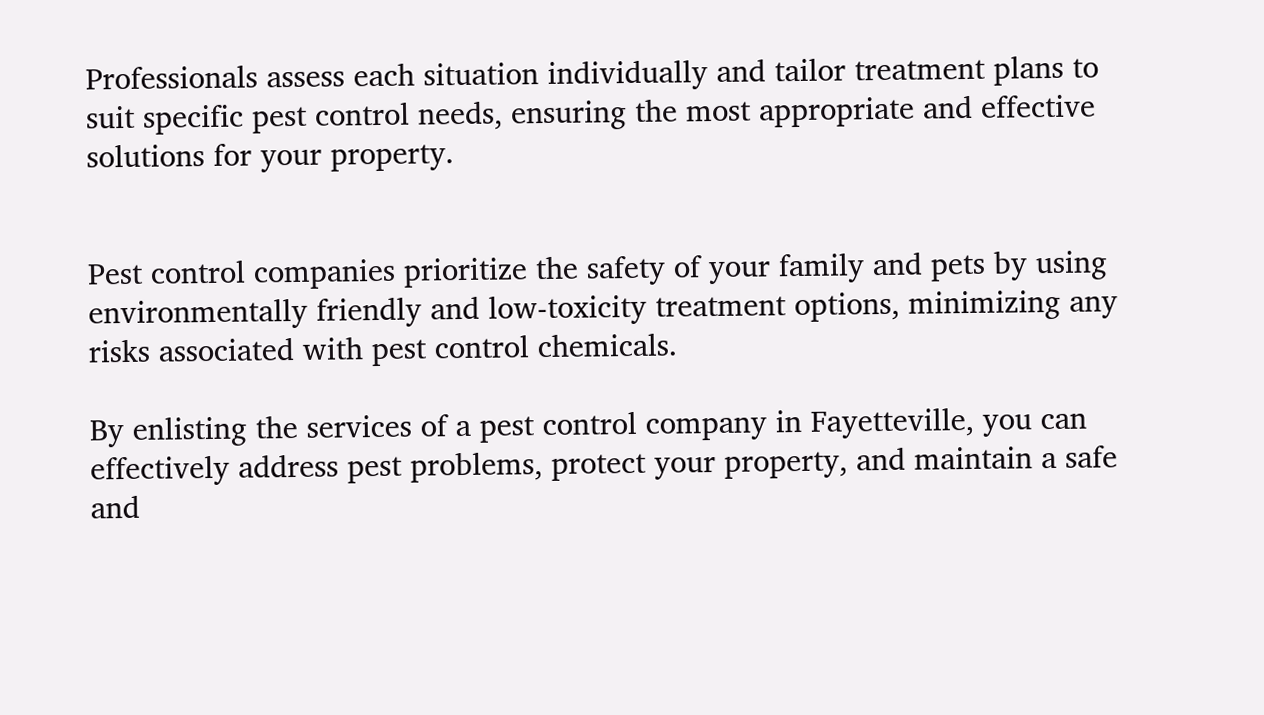Professionals assess each situation individually and tailor treatment plans to suit specific pest control needs, ensuring the most appropriate and effective solutions for your property.


Pest control companies prioritize the safety of your family and pets by using environmentally friendly and low-toxicity treatment options, minimizing any risks associated with pest control chemicals.

By enlisting the services of a pest control company in Fayetteville, you can effectively address pest problems, protect your property, and maintain a safe and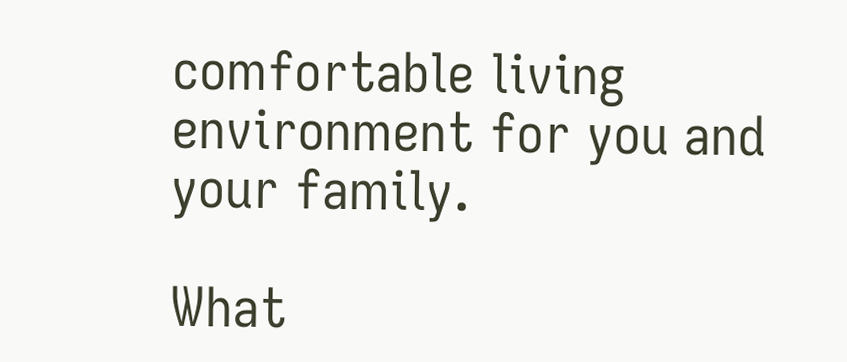comfortable living environment for you and your family.

What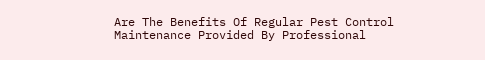Are The Benefits Of Regular Pest Control Maintenance Provided By Professional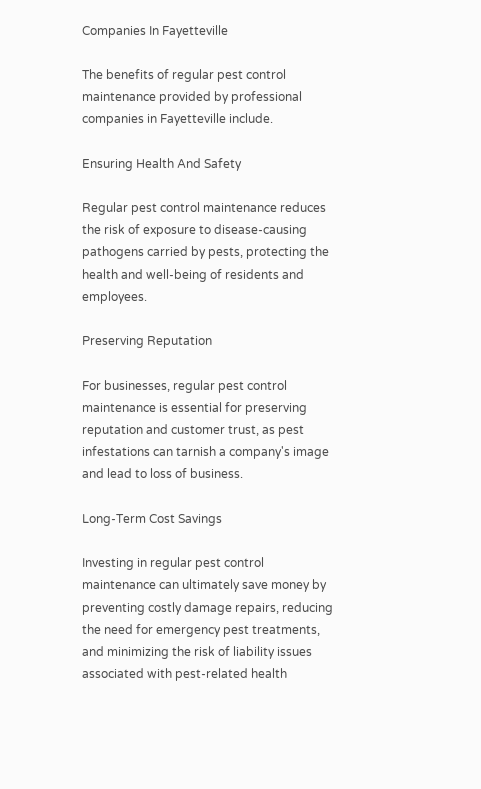Companies In Fayetteville

The benefits of regular pest control maintenance provided by professional companies in Fayetteville include.

Ensuring Health And Safety

Regular pest control maintenance reduces the risk of exposure to disease-causing pathogens carried by pests, protecting the health and well-being of residents and employees.

Preserving Reputation

For businesses, regular pest control maintenance is essential for preserving reputation and customer trust, as pest infestations can tarnish a company's image and lead to loss of business.

Long-Term Cost Savings

Investing in regular pest control maintenance can ultimately save money by preventing costly damage repairs, reducing the need for emergency pest treatments, and minimizing the risk of liability issues associated with pest-related health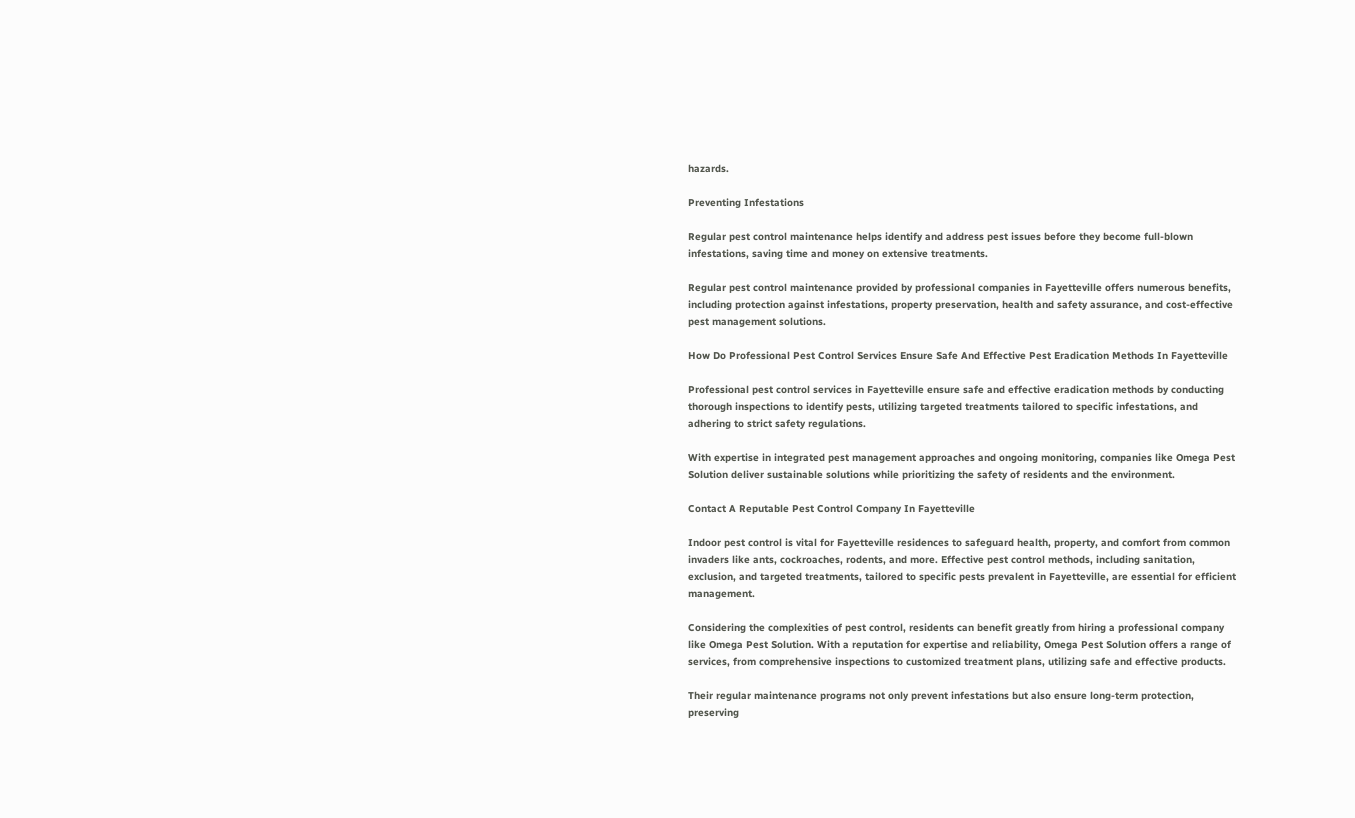hazards.

Preventing Infestations

Regular pest control maintenance helps identify and address pest issues before they become full-blown infestations, saving time and money on extensive treatments.

Regular pest control maintenance provided by professional companies in Fayetteville offers numerous benefits, including protection against infestations, property preservation, health and safety assurance, and cost-effective pest management solutions.

How Do Professional Pest Control Services Ensure Safe And Effective Pest Eradication Methods In Fayetteville

Professional pest control services in Fayetteville ensure safe and effective eradication methods by conducting thorough inspections to identify pests, utilizing targeted treatments tailored to specific infestations, and adhering to strict safety regulations.

With expertise in integrated pest management approaches and ongoing monitoring, companies like Omega Pest Solution deliver sustainable solutions while prioritizing the safety of residents and the environment.

Contact A Reputable Pest Control Company In Fayetteville

Indoor pest control is vital for Fayetteville residences to safeguard health, property, and comfort from common invaders like ants, cockroaches, rodents, and more. Effective pest control methods, including sanitation, exclusion, and targeted treatments, tailored to specific pests prevalent in Fayetteville, are essential for efficient management.

Considering the complexities of pest control, residents can benefit greatly from hiring a professional company like Omega Pest Solution. With a reputation for expertise and reliability, Omega Pest Solution offers a range of services, from comprehensive inspections to customized treatment plans, utilizing safe and effective products.

Their regular maintenance programs not only prevent infestations but also ensure long-term protection, preserving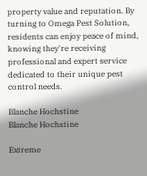property value and reputation. By turning to Omega Pest Solution, residents can enjoy peace of mind, knowing they're receiving professional and expert service dedicated to their unique pest control needs.

Blanche Hochstine
Blanche Hochstine

Extreme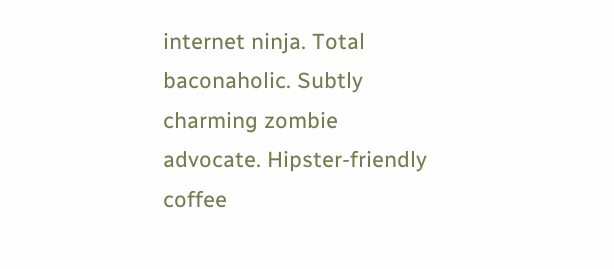internet ninja. Total baconaholic. Subtly charming zombie advocate. Hipster-friendly coffee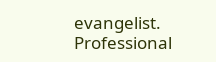evangelist. Professional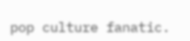pop culture fanatic.